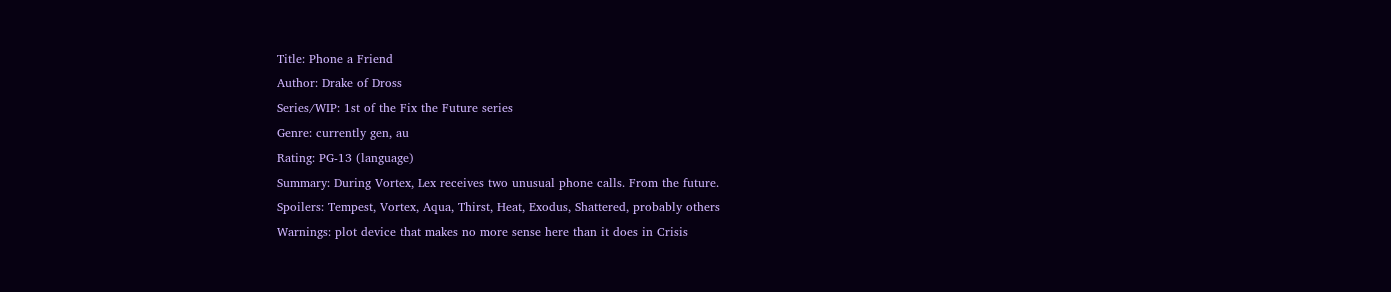Title: Phone a Friend
Author: Drake of Dross
Series/WIP: 1st of the Fix the Future series
Genre: currently gen, au
Rating: PG-13 (language)
Summary: During Vortex, Lex receives two unusual phone calls. From the future.
Spoilers: Tempest, Vortex, Aqua, Thirst, Heat, Exodus, Shattered, probably others
Warnings: plot device that makes no more sense here than it does in Crisis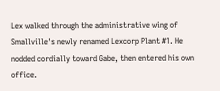Lex walked through the administrative wing of Smallville's newly renamed Lexcorp Plant #1. He nodded cordially toward Gabe, then entered his own office.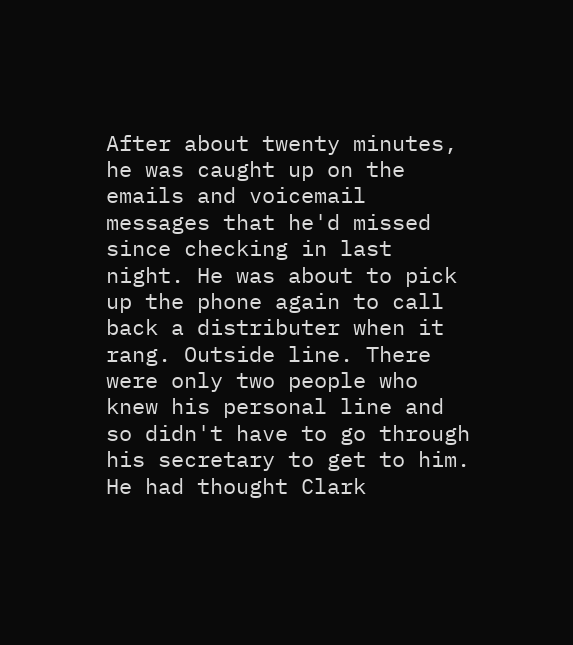After about twenty minutes, he was caught up on the emails and voicemail messages that he'd missed since checking in last night. He was about to pick up the phone again to call back a distributer when it rang. Outside line. There were only two people who knew his personal line and so didn't have to go through his secretary to get to him. He had thought Clark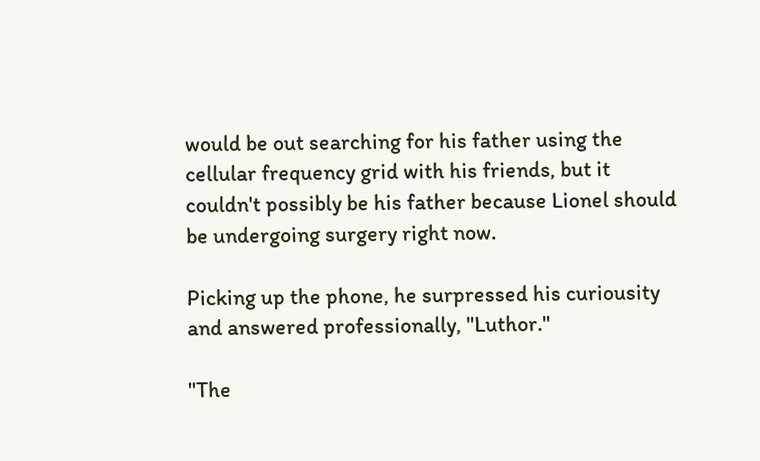would be out searching for his father using the cellular frequency grid with his friends, but it couldn't possibly be his father because Lionel should be undergoing surgery right now.

Picking up the phone, he surpressed his curiousity and answered professionally, "Luthor."

"The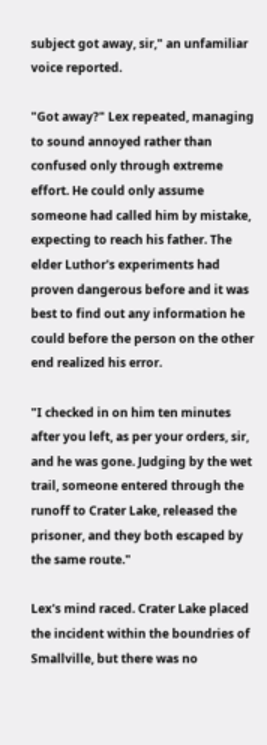subject got away, sir," an unfamiliar voice reported.

"Got away?" Lex repeated, managing to sound annoyed rather than confused only through extreme effort. He could only assume someone had called him by mistake, expecting to reach his father. The elder Luthor's experiments had proven dangerous before and it was best to find out any information he could before the person on the other end realized his error.

"I checked in on him ten minutes after you left, as per your orders, sir, and he was gone. Judging by the wet trail, someone entered through the runoff to Crater Lake, released the prisoner, and they both escaped by the same route."

Lex's mind raced. Crater Lake placed the incident within the boundries of Smallville, but there was no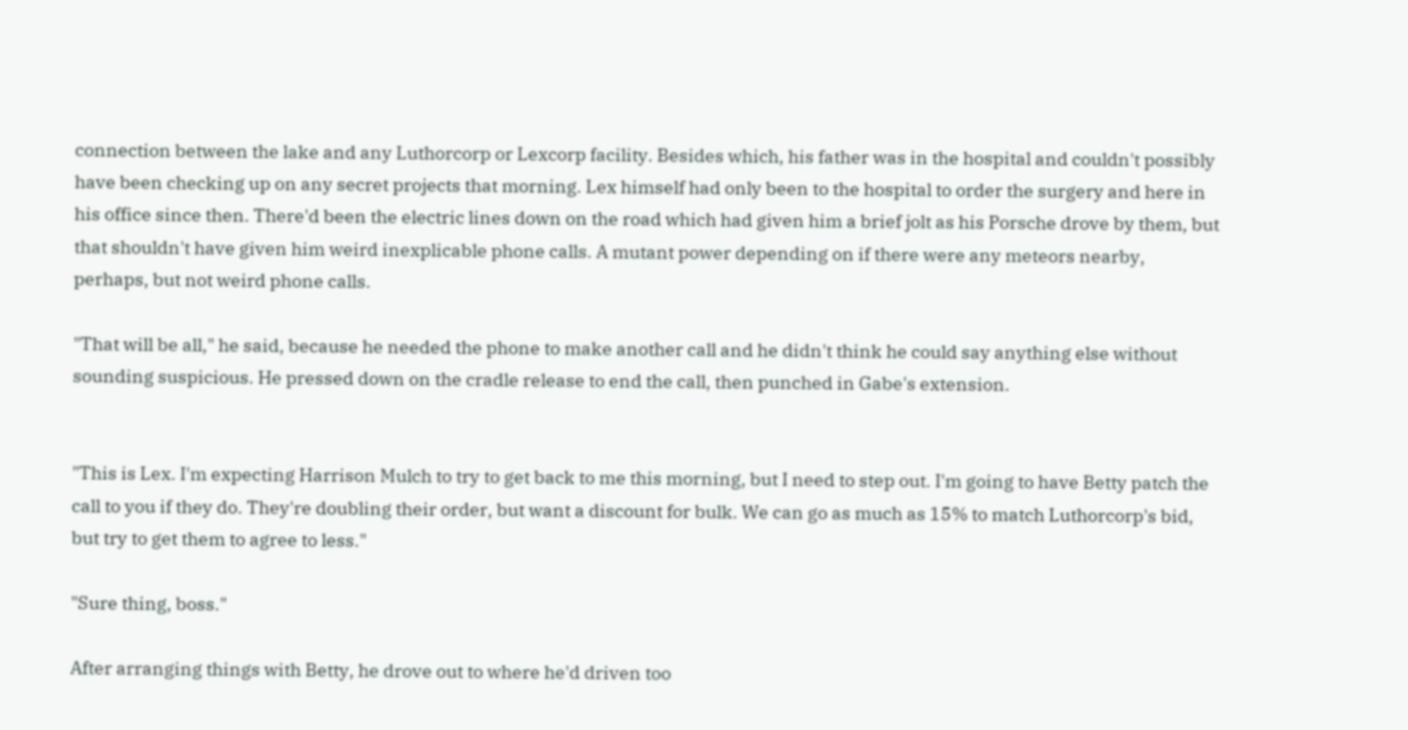connection between the lake and any Luthorcorp or Lexcorp facility. Besides which, his father was in the hospital and couldn't possibly have been checking up on any secret projects that morning. Lex himself had only been to the hospital to order the surgery and here in his office since then. There'd been the electric lines down on the road which had given him a brief jolt as his Porsche drove by them, but that shouldn't have given him weird inexplicable phone calls. A mutant power depending on if there were any meteors nearby, perhaps, but not weird phone calls.

"That will be all," he said, because he needed the phone to make another call and he didn't think he could say anything else without sounding suspicious. He pressed down on the cradle release to end the call, then punched in Gabe's extension.


"This is Lex. I'm expecting Harrison Mulch to try to get back to me this morning, but I need to step out. I'm going to have Betty patch the call to you if they do. They're doubling their order, but want a discount for bulk. We can go as much as 15% to match Luthorcorp's bid, but try to get them to agree to less."

"Sure thing, boss."

After arranging things with Betty, he drove out to where he'd driven too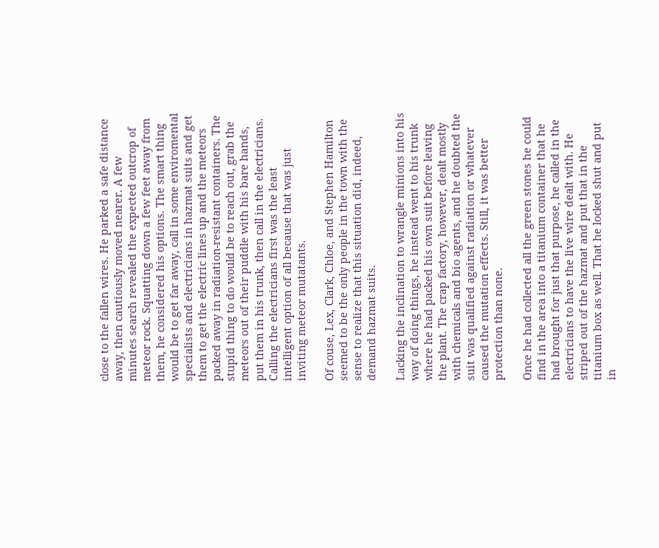close to the fallen wires. He parked a safe distance away, then cautiously moved nearer. A few minutes search revealed the expected outcrop of meteor rock. Squatting down a few feet away from them, he considered his options. The smart thing would be to get far away, call in some enviromental specialists and electricians in hazmat suits and get them to get the electric lines up and the meteors packed away in radiation-resistant containers. The stupid thing to do would be to reach out, grab the meteors out of their puddle with his bare hands, put them in his trunk, then call in the electricians. Calling the electricians first was the least intelligent option of all because that was just inviting meteor mutatants.

Of couse, Lex, Clark, Chloe, and Stephen Hamilton seemed to be the only people in the town with the sense to realize that this situation did, indeed, demand hazmat suits.

Lacking the inclination to wrangle minions into his way of doing things, he instead went to his trunk where he had packed his own suit before leaving the plant. The crap factory, however, dealt mostly with chemicals and bio agents, and he doubted the suit was qualified against radiation or whatever caused the mutation effects. Still, it was better protection than none.

Once he had collected all the green stones he could find in the area into a titanium container that he had brought for just that purpose, he called in the electricians to have the live wire dealt with. He striped out of the hazmat and put that in the titanium box as well. That he locked shut and put in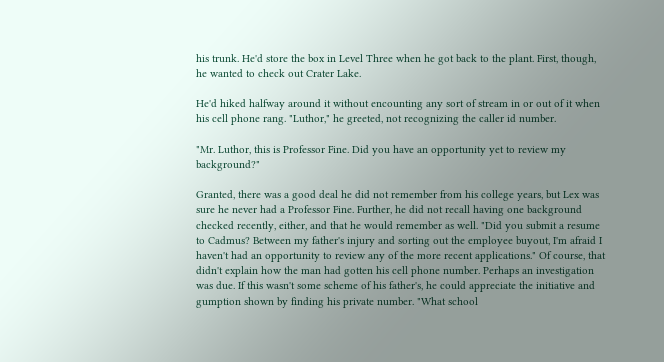his trunk. He'd store the box in Level Three when he got back to the plant. First, though, he wanted to check out Crater Lake.

He'd hiked halfway around it without encounting any sort of stream in or out of it when his cell phone rang. "Luthor," he greeted, not recognizing the caller id number.

"Mr. Luthor, this is Professor Fine. Did you have an opportunity yet to review my background?"

Granted, there was a good deal he did not remember from his college years, but Lex was sure he never had a Professor Fine. Further, he did not recall having one background checked recently, either, and that he would remember as well. "Did you submit a resume to Cadmus? Between my father's injury and sorting out the employee buyout, I'm afraid I haven't had an opportunity to review any of the more recent applications." Of course, that didn't explain how the man had gotten his cell phone number. Perhaps an investigation was due. If this wasn't some scheme of his father's, he could appreciate the initiative and gumption shown by finding his private number. "What school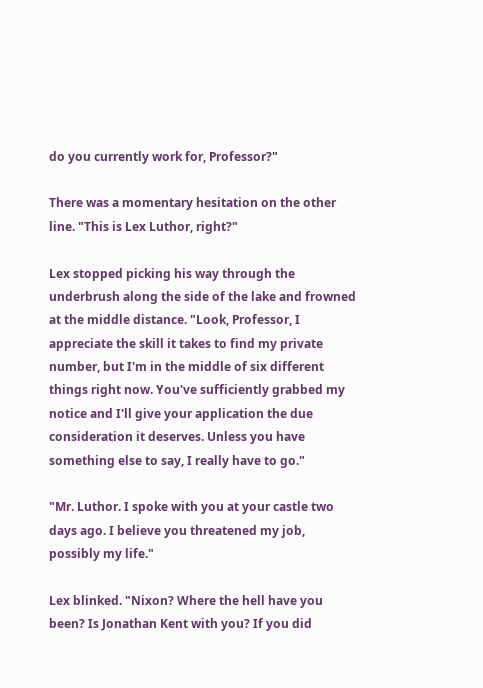do you currently work for, Professor?"

There was a momentary hesitation on the other line. "This is Lex Luthor, right?"

Lex stopped picking his way through the underbrush along the side of the lake and frowned at the middle distance. "Look, Professor, I appreciate the skill it takes to find my private number, but I'm in the middle of six different things right now. You've sufficiently grabbed my notice and I'll give your application the due consideration it deserves. Unless you have something else to say, I really have to go."

"Mr. Luthor. I spoke with you at your castle two days ago. I believe you threatened my job, possibly my life."

Lex blinked. "Nixon? Where the hell have you been? Is Jonathan Kent with you? If you did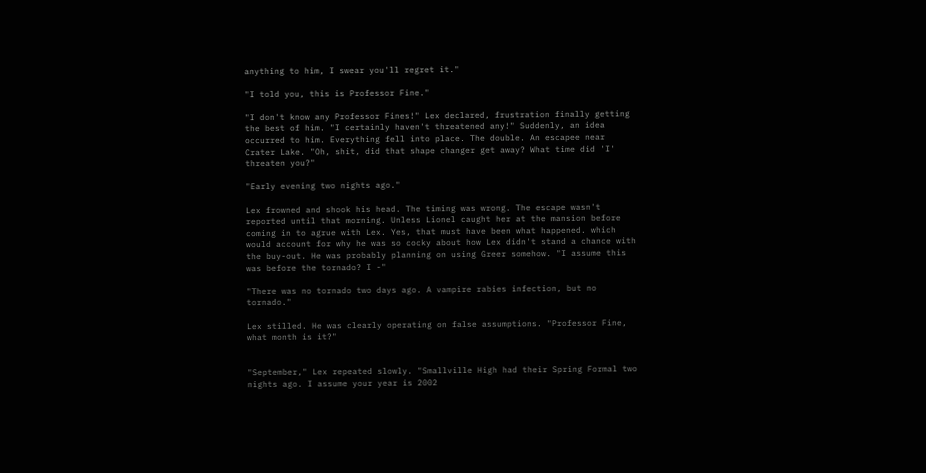anything to him, I swear you'll regret it."

"I told you, this is Professor Fine."

"I don't know any Professor Fines!" Lex declared, frustration finally getting the best of him. "I certainly haven't threatened any!" Suddenly, an idea occurred to him. Everything fell into place. The double. An escapee near Crater Lake. "Oh, shit, did that shape changer get away? What time did 'I' threaten you?"

"Early evening two nights ago."

Lex frowned and shook his head. The timing was wrong. The escape wasn't reported until that morning. Unless Lionel caught her at the mansion before coming in to agrue with Lex. Yes, that must have been what happened. which would account for why he was so cocky about how Lex didn't stand a chance with the buy-out. He was probably planning on using Greer somehow. "I assume this was before the tornado? I -"

"There was no tornado two days ago. A vampire rabies infection, but no tornado."

Lex stilled. He was clearly operating on false assumptions. "Professor Fine, what month is it?"


"September," Lex repeated slowly. "Smallville High had their Spring Formal two nights ago. I assume your year is 2002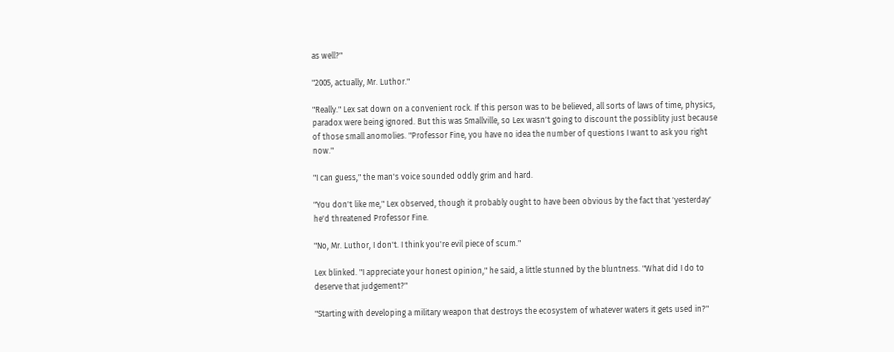as well?"

"2005, actually, Mr. Luthor."

"Really." Lex sat down on a convenient rock. If this person was to be believed, all sorts of laws of time, physics, paradox were being ignored. But this was Smallville, so Lex wasn't going to discount the possiblity just because of those small anomolies. "Professor Fine, you have no idea the number of questions I want to ask you right now."

"I can guess," the man's voice sounded oddly grim and hard.

"You don't like me," Lex observed, though it probably ought to have been obvious by the fact that 'yesterday' he'd threatened Professor Fine.

"No, Mr. Luthor, I don't. I think you're evil piece of scum."

Lex blinked. "I appreciate your honest opinion," he said, a little stunned by the bluntness. "What did I do to deserve that judgement?"

"Starting with developing a military weapon that destroys the ecosystem of whatever waters it gets used in?"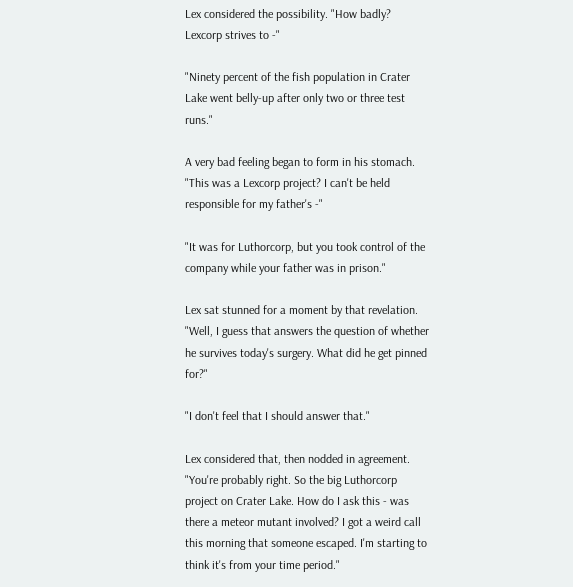Lex considered the possibility. "How badly? Lexcorp strives to -"

"Ninety percent of the fish population in Crater Lake went belly-up after only two or three test runs."

A very bad feeling began to form in his stomach. "This was a Lexcorp project? I can't be held responsible for my father's -"

"It was for Luthorcorp, but you took control of the company while your father was in prison."

Lex sat stunned for a moment by that revelation. "Well, I guess that answers the question of whether he survives today's surgery. What did he get pinned for?"

"I don't feel that I should answer that."

Lex considered that, then nodded in agreement. "You're probably right. So the big Luthorcorp project on Crater Lake. How do I ask this - was there a meteor mutant involved? I got a weird call this morning that someone escaped. I'm starting to think it's from your time period."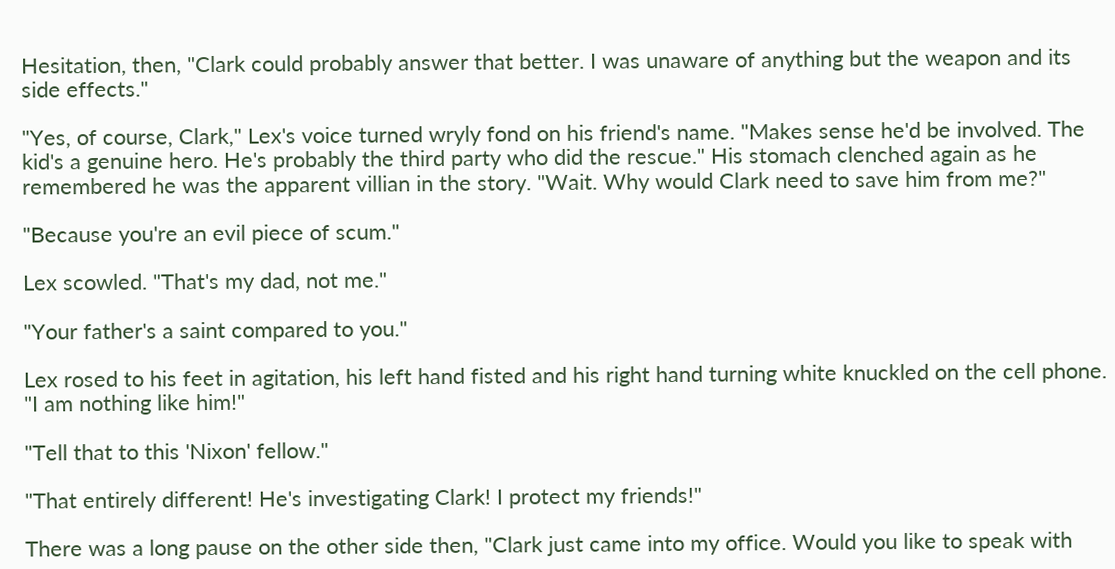Hesitation, then, "Clark could probably answer that better. I was unaware of anything but the weapon and its side effects."

"Yes, of course, Clark," Lex's voice turned wryly fond on his friend's name. "Makes sense he'd be involved. The kid's a genuine hero. He's probably the third party who did the rescue." His stomach clenched again as he remembered he was the apparent villian in the story. "Wait. Why would Clark need to save him from me?"

"Because you're an evil piece of scum."

Lex scowled. "That's my dad, not me."

"Your father's a saint compared to you."

Lex rosed to his feet in agitation, his left hand fisted and his right hand turning white knuckled on the cell phone. "I am nothing like him!"

"Tell that to this 'Nixon' fellow."

"That entirely different! He's investigating Clark! I protect my friends!"

There was a long pause on the other side then, "Clark just came into my office. Would you like to speak with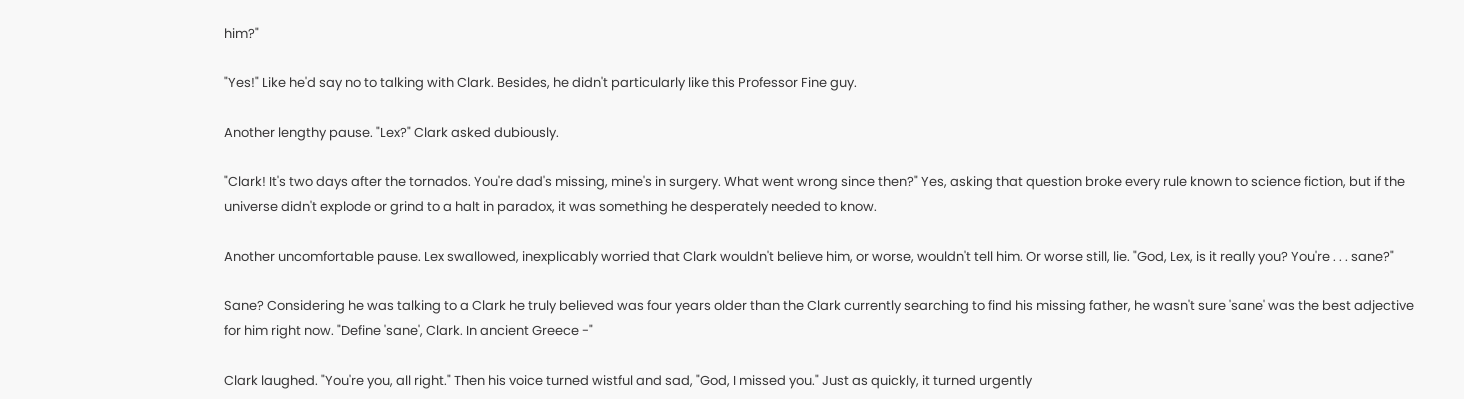him?"

"Yes!" Like he'd say no to talking with Clark. Besides, he didn't particularly like this Professor Fine guy.

Another lengthy pause. "Lex?" Clark asked dubiously.

"Clark! It's two days after the tornados. You're dad's missing, mine's in surgery. What went wrong since then?" Yes, asking that question broke every rule known to science fiction, but if the universe didn't explode or grind to a halt in paradox, it was something he desperately needed to know.

Another uncomfortable pause. Lex swallowed, inexplicably worried that Clark wouldn't believe him, or worse, wouldn't tell him. Or worse still, lie. "God, Lex, is it really you? You're . . . sane?"

Sane? Considering he was talking to a Clark he truly believed was four years older than the Clark currently searching to find his missing father, he wasn't sure 'sane' was the best adjective for him right now. "Define 'sane', Clark. In ancient Greece -"

Clark laughed. "You're you, all right." Then his voice turned wistful and sad, "God, I missed you." Just as quickly, it turned urgently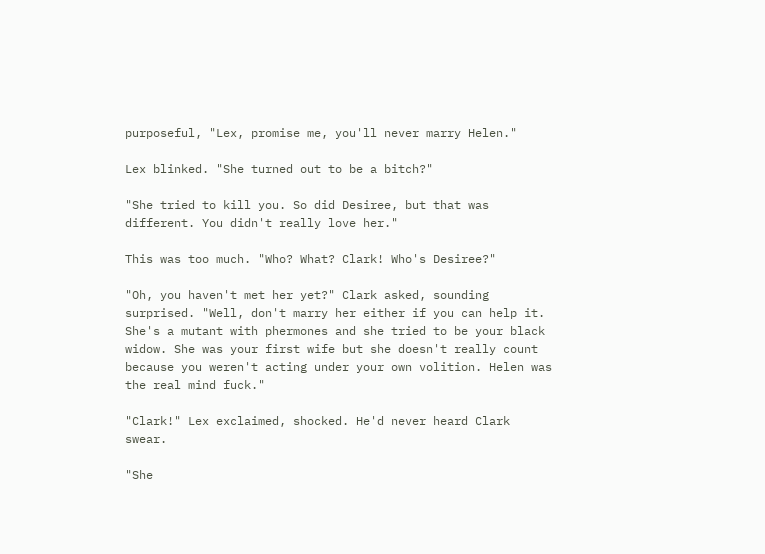purposeful, "Lex, promise me, you'll never marry Helen."

Lex blinked. "She turned out to be a bitch?"

"She tried to kill you. So did Desiree, but that was different. You didn't really love her."

This was too much. "Who? What? Clark! Who's Desiree?"

"Oh, you haven't met her yet?" Clark asked, sounding surprised. "Well, don't marry her either if you can help it. She's a mutant with phermones and she tried to be your black widow. She was your first wife but she doesn't really count because you weren't acting under your own volition. Helen was the real mind fuck."

"Clark!" Lex exclaimed, shocked. He'd never heard Clark swear.

"She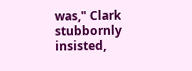was," Clark stubbornly insisted,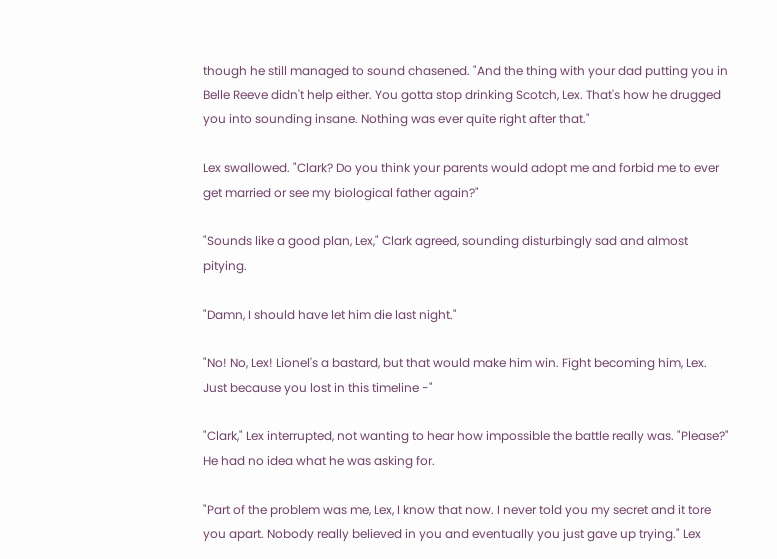though he still managed to sound chasened. "And the thing with your dad putting you in Belle Reeve didn't help either. You gotta stop drinking Scotch, Lex. That's how he drugged you into sounding insane. Nothing was ever quite right after that."

Lex swallowed. "Clark? Do you think your parents would adopt me and forbid me to ever get married or see my biological father again?"

"Sounds like a good plan, Lex," Clark agreed, sounding disturbingly sad and almost pitying.

"Damn, I should have let him die last night."

"No! No, Lex! Lionel's a bastard, but that would make him win. Fight becoming him, Lex. Just because you lost in this timeline -"

"Clark," Lex interrupted, not wanting to hear how impossible the battle really was. "Please?" He had no idea what he was asking for.

"Part of the problem was me, Lex, I know that now. I never told you my secret and it tore you apart. Nobody really believed in you and eventually you just gave up trying." Lex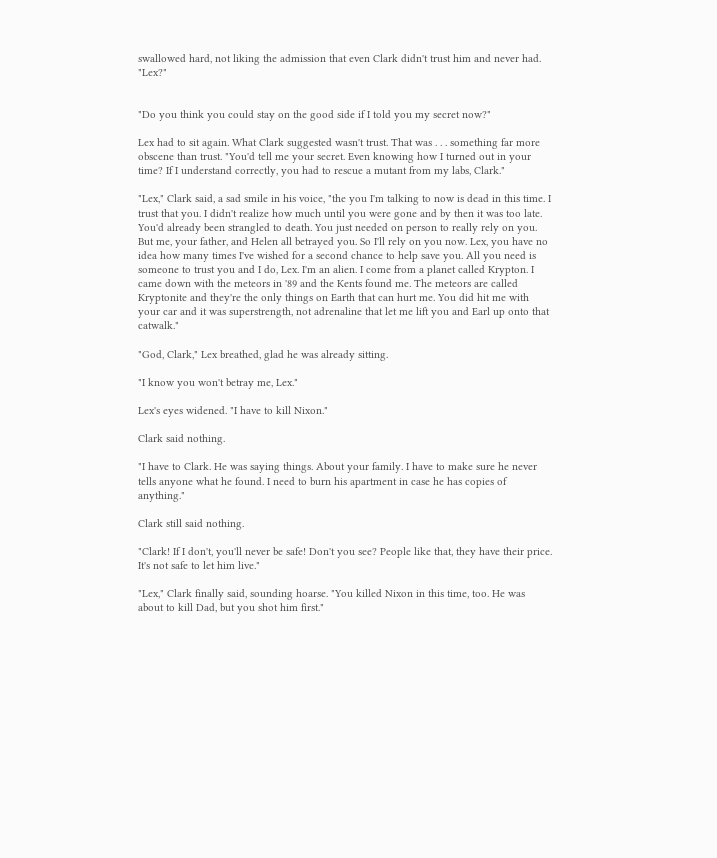swallowed hard, not liking the admission that even Clark didn't trust him and never had. "Lex?"


"Do you think you could stay on the good side if I told you my secret now?"

Lex had to sit again. What Clark suggested wasn't trust. That was . . . something far more obscene than trust. "You'd tell me your secret. Even knowing how I turned out in your time? If I understand correctly, you had to rescue a mutant from my labs, Clark."

"Lex," Clark said, a sad smile in his voice, "the you I'm talking to now is dead in this time. I trust that you. I didn't realize how much until you were gone and by then it was too late. You'd already been strangled to death. You just needed on person to really rely on you. But me, your father, and Helen all betrayed you. So I'll rely on you now. Lex, you have no idea how many times I've wished for a second chance to help save you. All you need is someone to trust you and I do, Lex. I'm an alien. I come from a planet called Krypton. I came down with the meteors in '89 and the Kents found me. The meteors are called Kryptonite and they're the only things on Earth that can hurt me. You did hit me with your car and it was superstrength, not adrenaline that let me lift you and Earl up onto that catwalk."

"God, Clark," Lex breathed, glad he was already sitting.

"I know you won't betray me, Lex."

Lex's eyes widened. "I have to kill Nixon."

Clark said nothing.

"I have to Clark. He was saying things. About your family. I have to make sure he never tells anyone what he found. I need to burn his apartment in case he has copies of anything."

Clark still said nothing.

"Clark! If I don't, you'll never be safe! Don't you see? People like that, they have their price. It's not safe to let him live."

"Lex," Clark finally said, sounding hoarse. "You killed Nixon in this time, too. He was about to kill Dad, but you shot him first."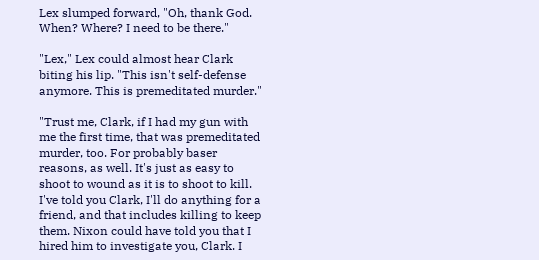Lex slumped forward, "Oh, thank God. When? Where? I need to be there."

"Lex," Lex could almost hear Clark biting his lip. "This isn't self-defense anymore. This is premeditated murder."

"Trust me, Clark, if I had my gun with me the first time, that was premeditated murder, too. For probably baser reasons, as well. It's just as easy to shoot to wound as it is to shoot to kill. I've told you Clark, I'll do anything for a friend, and that includes killing to keep them. Nixon could have told you that I hired him to investigate you, Clark. I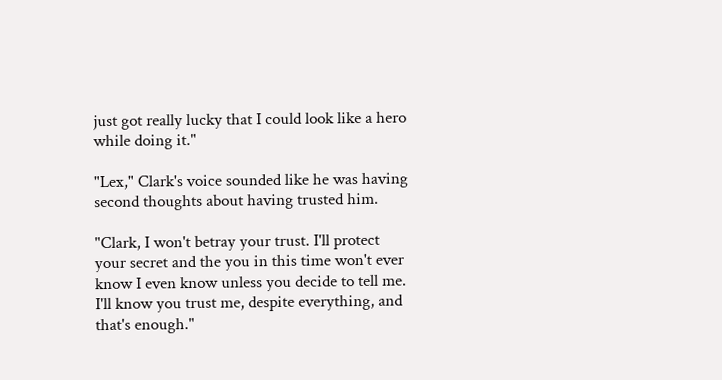just got really lucky that I could look like a hero while doing it."

"Lex," Clark's voice sounded like he was having second thoughts about having trusted him.

"Clark, I won't betray your trust. I'll protect your secret and the you in this time won't ever know I even know unless you decide to tell me. I'll know you trust me, despite everything, and that's enough."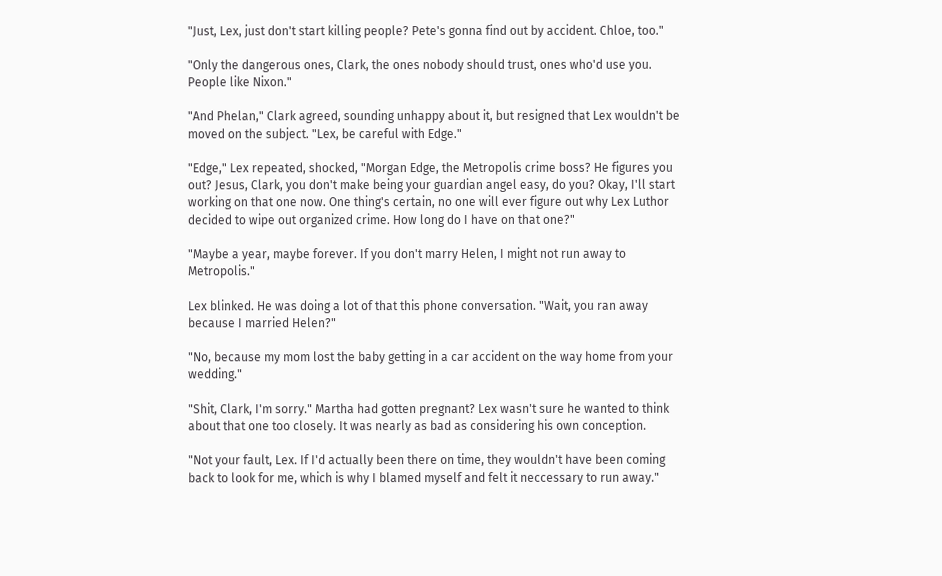"Just, Lex, just don't start killing people? Pete's gonna find out by accident. Chloe, too."

"Only the dangerous ones, Clark, the ones nobody should trust, ones who'd use you. People like Nixon."

"And Phelan," Clark agreed, sounding unhappy about it, but resigned that Lex wouldn't be moved on the subject. "Lex, be careful with Edge."

"Edge," Lex repeated, shocked, "Morgan Edge, the Metropolis crime boss? He figures you out? Jesus, Clark, you don't make being your guardian angel easy, do you? Okay, I'll start working on that one now. One thing's certain, no one will ever figure out why Lex Luthor decided to wipe out organized crime. How long do I have on that one?"

"Maybe a year, maybe forever. If you don't marry Helen, I might not run away to Metropolis."

Lex blinked. He was doing a lot of that this phone conversation. "Wait, you ran away because I married Helen?"

"No, because my mom lost the baby getting in a car accident on the way home from your wedding."

"Shit, Clark, I'm sorry." Martha had gotten pregnant? Lex wasn't sure he wanted to think about that one too closely. It was nearly as bad as considering his own conception.

"Not your fault, Lex. If I'd actually been there on time, they wouldn't have been coming back to look for me, which is why I blamed myself and felt it neccessary to run away."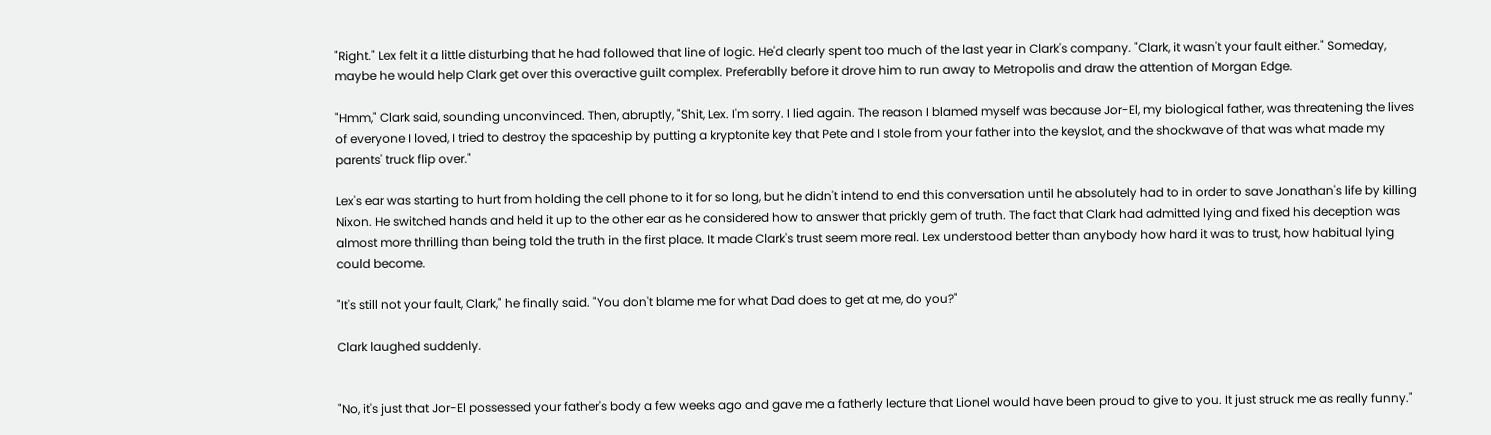"Right." Lex felt it a little disturbing that he had followed that line of logic. He'd clearly spent too much of the last year in Clark's company. "Clark, it wasn't your fault either." Someday, maybe he would help Clark get over this overactive guilt complex. Preferablly before it drove him to run away to Metropolis and draw the attention of Morgan Edge.

"Hmm," Clark said, sounding unconvinced. Then, abruptly, "Shit, Lex. I'm sorry. I lied again. The reason I blamed myself was because Jor-El, my biological father, was threatening the lives of everyone I loved, I tried to destroy the spaceship by putting a kryptonite key that Pete and I stole from your father into the keyslot, and the shockwave of that was what made my parents' truck flip over."

Lex's ear was starting to hurt from holding the cell phone to it for so long, but he didn't intend to end this conversation until he absolutely had to in order to save Jonathan's life by killing Nixon. He switched hands and held it up to the other ear as he considered how to answer that prickly gem of truth. The fact that Clark had admitted lying and fixed his deception was almost more thrilling than being told the truth in the first place. It made Clark's trust seem more real. Lex understood better than anybody how hard it was to trust, how habitual lying could become.

"It's still not your fault, Clark," he finally said. "You don't blame me for what Dad does to get at me, do you?"

Clark laughed suddenly.


"No, it's just that Jor-El possessed your father's body a few weeks ago and gave me a fatherly lecture that Lionel would have been proud to give to you. It just struck me as really funny."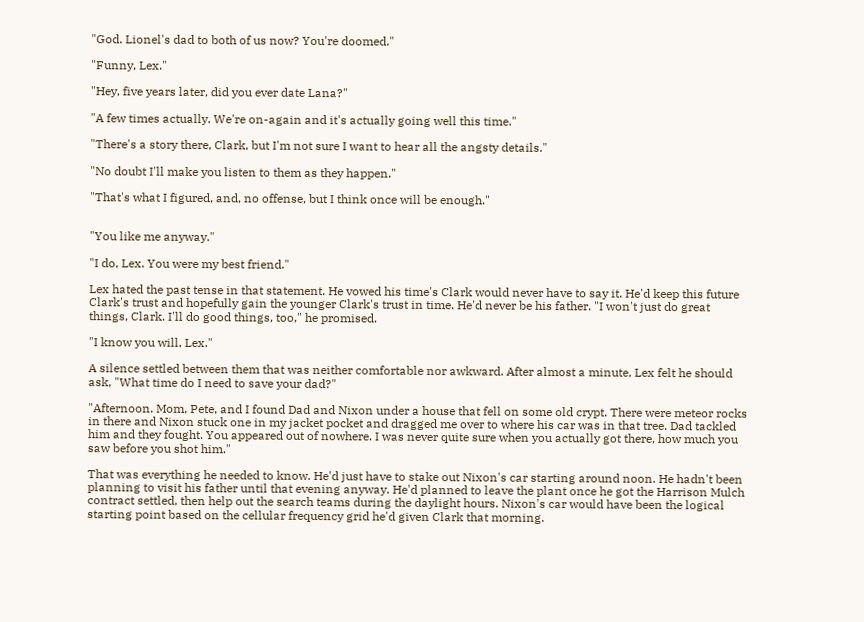"God. Lionel's dad to both of us now? You're doomed."

"Funny, Lex."

"Hey, five years later, did you ever date Lana?"

"A few times actually. We're on-again and it's actually going well this time."

"There's a story there, Clark, but I'm not sure I want to hear all the angsty details."

"No doubt I'll make you listen to them as they happen."

"That's what I figured, and, no offense, but I think once will be enough."


"You like me anyway."

"I do, Lex. You were my best friend."

Lex hated the past tense in that statement. He vowed his time's Clark would never have to say it. He'd keep this future Clark's trust and hopefully gain the younger Clark's trust in time. He'd never be his father. "I won't just do great things, Clark. I'll do good things, too," he promised.

"I know you will, Lex."

A silence settled between them that was neither comfortable nor awkward. After almost a minute, Lex felt he should ask, "What time do I need to save your dad?"

"Afternoon. Mom, Pete, and I found Dad and Nixon under a house that fell on some old crypt. There were meteor rocks in there and Nixon stuck one in my jacket pocket and dragged me over to where his car was in that tree. Dad tackled him and they fought. You appeared out of nowhere. I was never quite sure when you actually got there, how much you saw before you shot him."

That was everything he needed to know. He'd just have to stake out Nixon's car starting around noon. He hadn't been planning to visit his father until that evening anyway. He'd planned to leave the plant once he got the Harrison Mulch contract settled, then help out the search teams during the daylight hours. Nixon's car would have been the logical starting point based on the cellular frequency grid he'd given Clark that morning.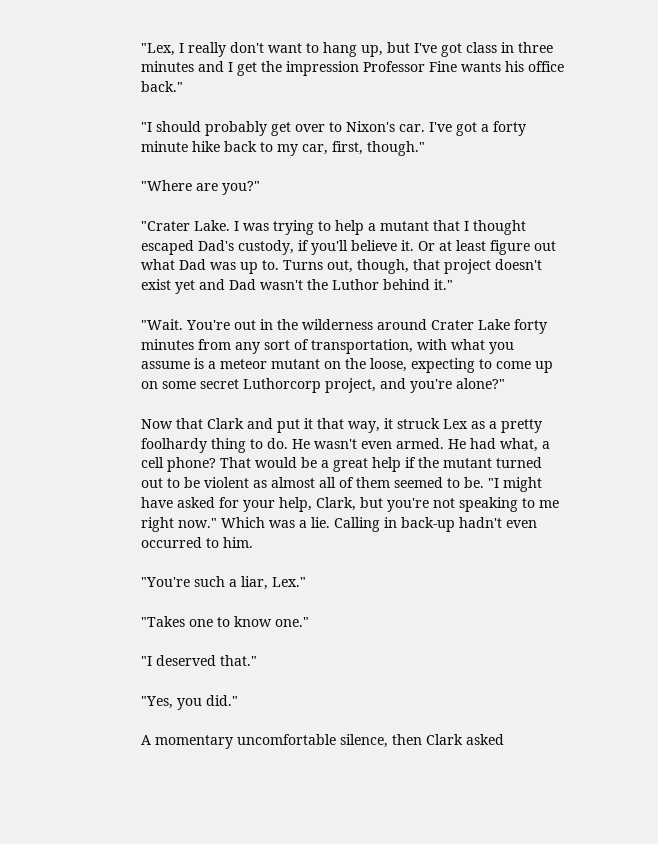"Lex, I really don't want to hang up, but I've got class in three minutes and I get the impression Professor Fine wants his office back."

"I should probably get over to Nixon's car. I've got a forty minute hike back to my car, first, though."

"Where are you?"

"Crater Lake. I was trying to help a mutant that I thought escaped Dad's custody, if you'll believe it. Or at least figure out what Dad was up to. Turns out, though, that project doesn't exist yet and Dad wasn't the Luthor behind it."

"Wait. You're out in the wilderness around Crater Lake forty minutes from any sort of transportation, with what you assume is a meteor mutant on the loose, expecting to come up on some secret Luthorcorp project, and you're alone?"

Now that Clark and put it that way, it struck Lex as a pretty foolhardy thing to do. He wasn't even armed. He had what, a cell phone? That would be a great help if the mutant turned out to be violent as almost all of them seemed to be. "I might have asked for your help, Clark, but you're not speaking to me right now." Which was a lie. Calling in back-up hadn't even occurred to him.

"You're such a liar, Lex."

"Takes one to know one."

"I deserved that."

"Yes, you did."

A momentary uncomfortable silence, then Clark asked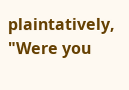plaintatively, "Were you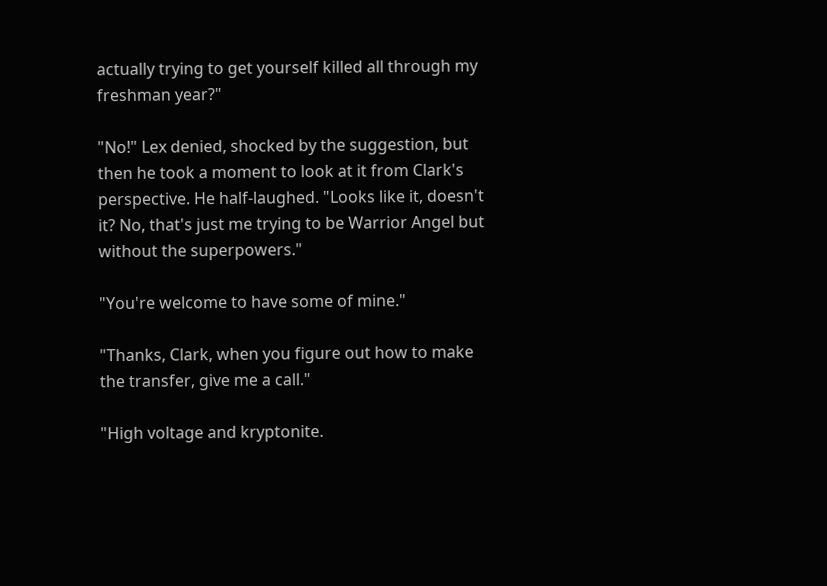actually trying to get yourself killed all through my freshman year?"

"No!" Lex denied, shocked by the suggestion, but then he took a moment to look at it from Clark's perspective. He half-laughed. "Looks like it, doesn't it? No, that's just me trying to be Warrior Angel but without the superpowers."

"You're welcome to have some of mine."

"Thanks, Clark, when you figure out how to make the transfer, give me a call."

"High voltage and kryptonite.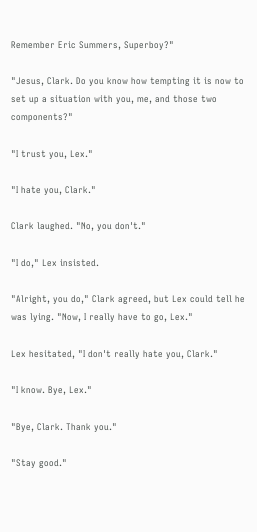Remember Eric Summers, Superboy?"

"Jesus, Clark. Do you know how tempting it is now to set up a situation with you, me, and those two components?"

"I trust you, Lex."

"I hate you, Clark."

Clark laughed. "No, you don't."

"I do," Lex insisted.

"Alright, you do," Clark agreed, but Lex could tell he was lying. "Now, I really have to go, Lex."

Lex hesitated, "I don't really hate you, Clark."

"I know. Bye, Lex."

"Bye, Clark. Thank you."

"Stay good."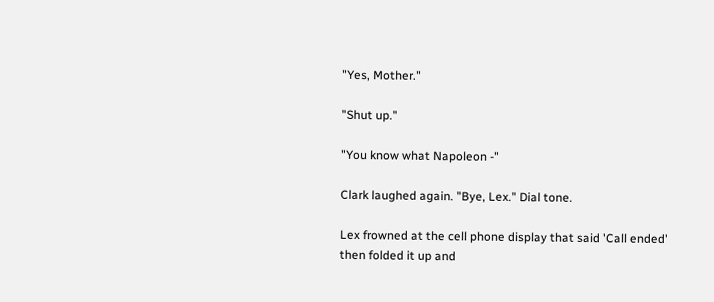"Yes, Mother."

"Shut up."

"You know what Napoleon -"

Clark laughed again. "Bye, Lex." Dial tone.

Lex frowned at the cell phone display that said 'Call ended' then folded it up and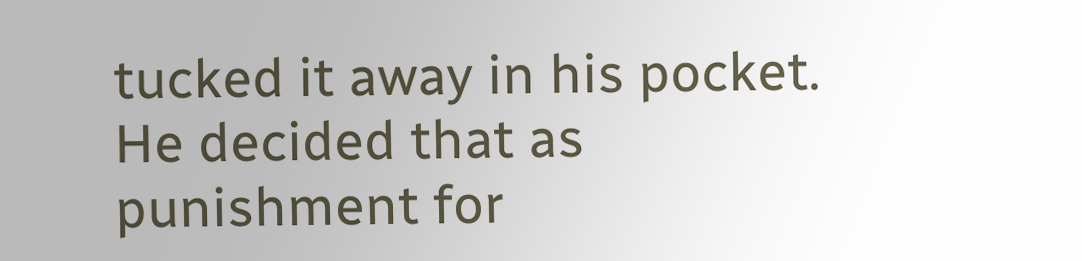tucked it away in his pocket. He decided that as punishment for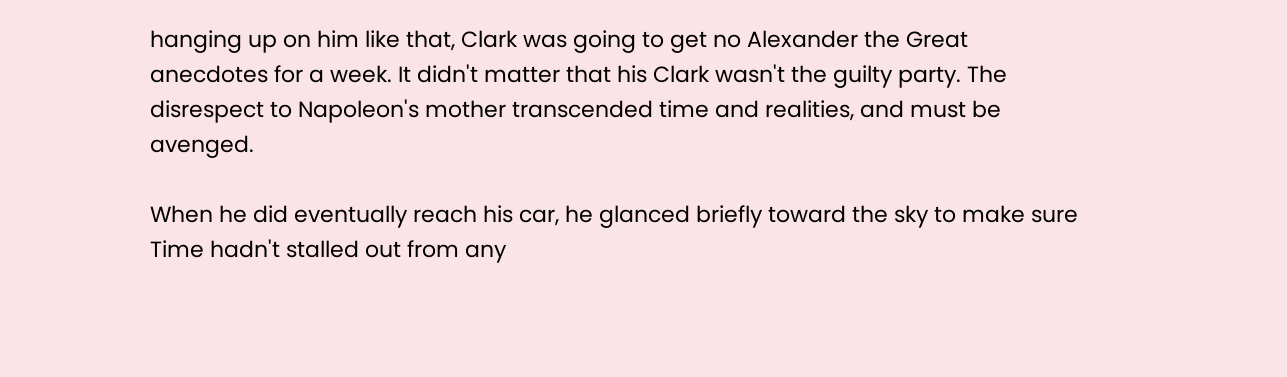hanging up on him like that, Clark was going to get no Alexander the Great anecdotes for a week. It didn't matter that his Clark wasn't the guilty party. The disrespect to Napoleon's mother transcended time and realities, and must be avenged.

When he did eventually reach his car, he glanced briefly toward the sky to make sure Time hadn't stalled out from any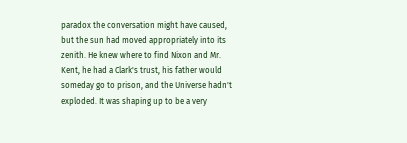paradox the conversation might have caused, but the sun had moved appropriately into its zenith. He knew where to find Nixon and Mr. Kent, he had a Clark's trust, his father would someday go to prison, and the Universe hadn't exploded. It was shaping up to be a very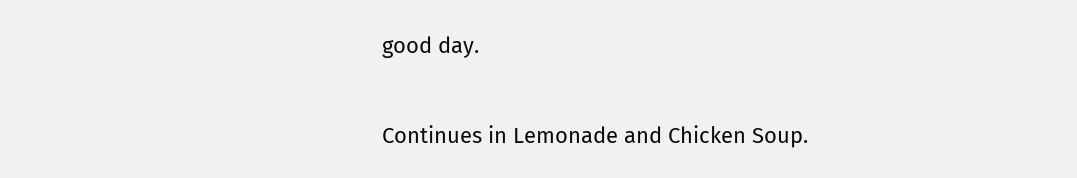good day.

Continues in Lemonade and Chicken Soup.